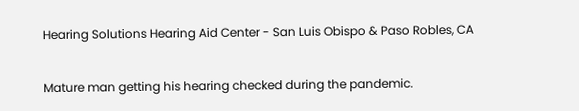Hearing Solutions Hearing Aid Center - San Luis Obispo & Paso Robles, CA

Mature man getting his hearing checked during the pandemic.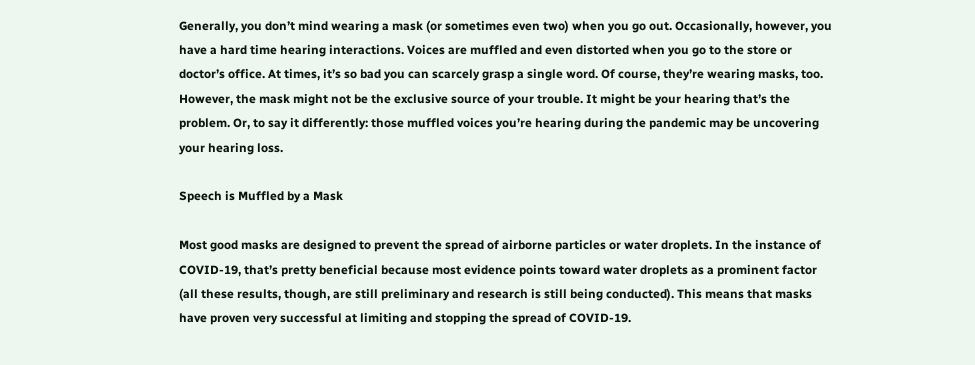Generally, you don’t mind wearing a mask (or sometimes even two) when you go out. Occasionally, however, you have a hard time hearing interactions. Voices are muffled and even distorted when you go to the store or doctor’s office. At times, it’s so bad you can scarcely grasp a single word. Of course, they’re wearing masks, too. However, the mask might not be the exclusive source of your trouble. It might be your hearing that’s the problem. Or, to say it differently: those muffled voices you’re hearing during the pandemic may be uncovering your hearing loss.

Speech is Muffled by a Mask

Most good masks are designed to prevent the spread of airborne particles or water droplets. In the instance of COVID-19, that’s pretty beneficial because most evidence points toward water droplets as a prominent factor (all these results, though, are still preliminary and research is still being conducted). This means that masks have proven very successful at limiting and stopping the spread of COVID-19.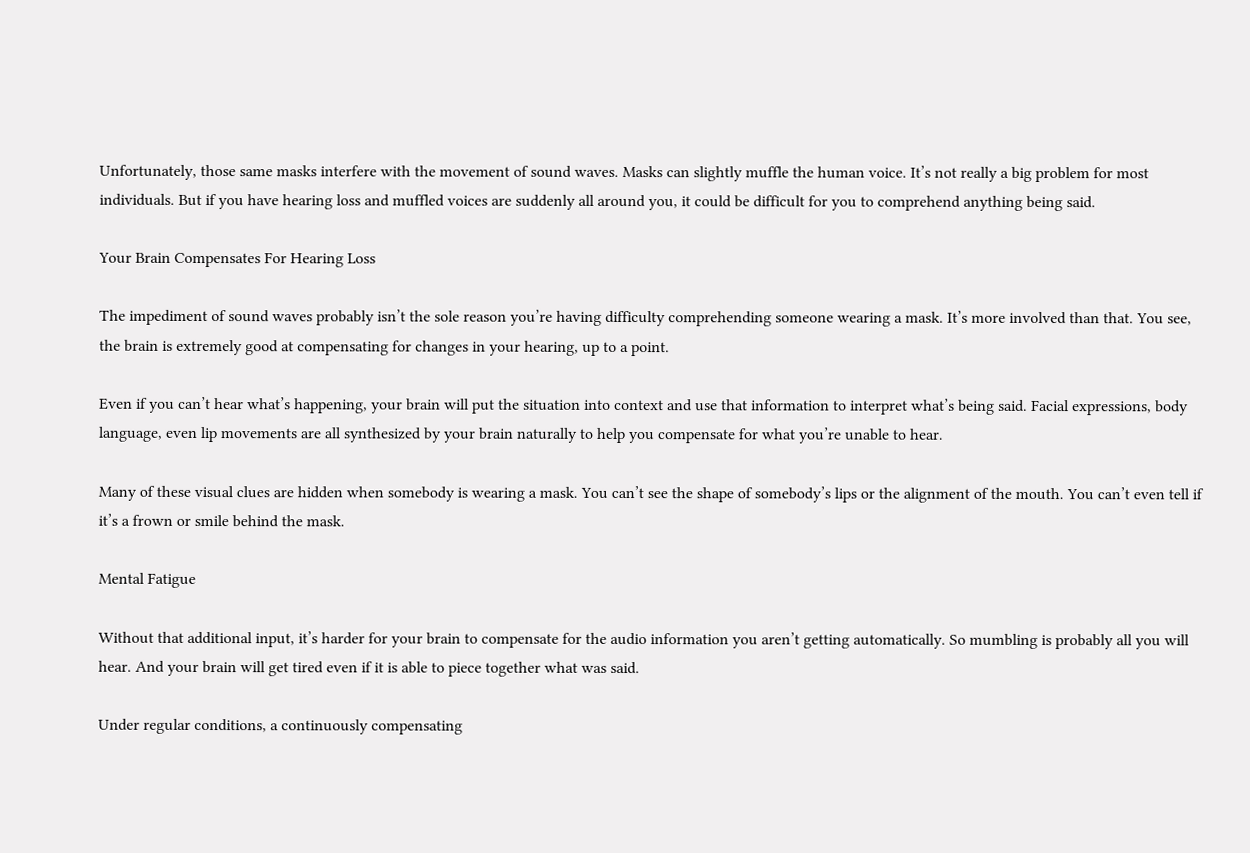Unfortunately, those same masks interfere with the movement of sound waves. Masks can slightly muffle the human voice. It’s not really a big problem for most individuals. But if you have hearing loss and muffled voices are suddenly all around you, it could be difficult for you to comprehend anything being said.

Your Brain Compensates For Hearing Loss

The impediment of sound waves probably isn’t the sole reason you’re having difficulty comprehending someone wearing a mask. It’s more involved than that. You see, the brain is extremely good at compensating for changes in your hearing, up to a point.

Even if you can’t hear what’s happening, your brain will put the situation into context and use that information to interpret what’s being said. Facial expressions, body language, even lip movements are all synthesized by your brain naturally to help you compensate for what you’re unable to hear.

Many of these visual clues are hidden when somebody is wearing a mask. You can’t see the shape of somebody’s lips or the alignment of the mouth. You can’t even tell if it’s a frown or smile behind the mask.

Mental Fatigue

Without that additional input, it’s harder for your brain to compensate for the audio information you aren’t getting automatically. So mumbling is probably all you will hear. And your brain will get tired even if it is able to piece together what was said.

Under regular conditions, a continuously compensating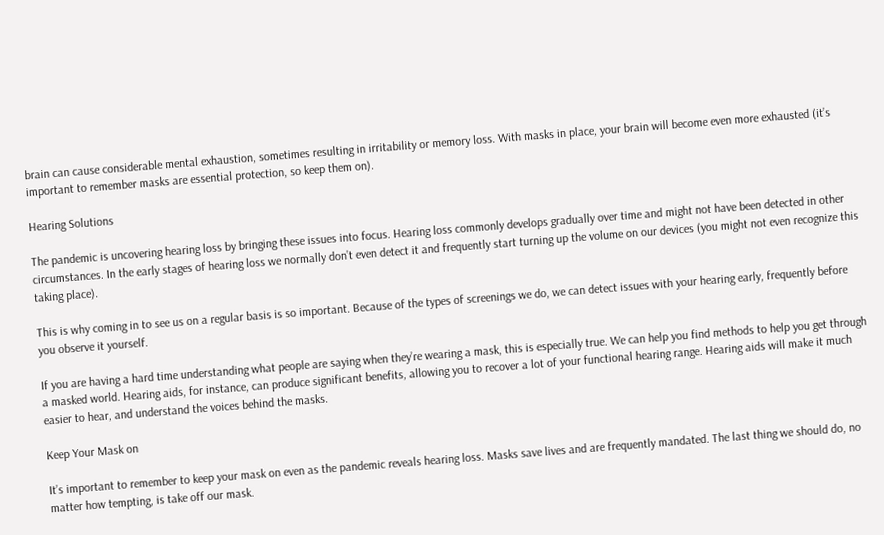brain can cause considerable mental exhaustion, sometimes resulting in irritability or memory loss. With masks in place, your brain will become even more exhausted (it’s important to remember masks are essential protection, so keep them on).

Hearing Solutions

The pandemic is uncovering hearing loss by bringing these issues into focus. Hearing loss commonly develops gradually over time and might not have been detected in other circumstances. In the early stages of hearing loss we normally don’t even detect it and frequently start turning up the volume on our devices (you might not even recognize this taking place).

This is why coming in to see us on a regular basis is so important. Because of the types of screenings we do, we can detect issues with your hearing early, frequently before you observe it yourself.

If you are having a hard time understanding what people are saying when they’re wearing a mask, this is especially true. We can help you find methods to help you get through a masked world. Hearing aids, for instance, can produce significant benefits, allowing you to recover a lot of your functional hearing range. Hearing aids will make it much easier to hear, and understand the voices behind the masks.

Keep Your Mask on

It’s important to remember to keep your mask on even as the pandemic reveals hearing loss. Masks save lives and are frequently mandated. The last thing we should do, no matter how tempting, is take off our mask.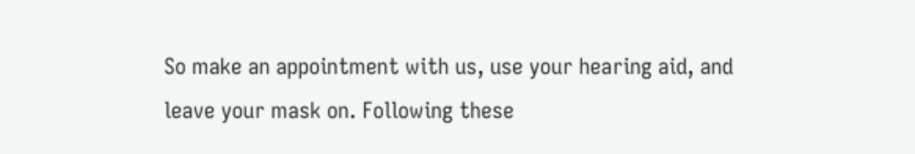So make an appointment with us, use your hearing aid, and leave your mask on. Following these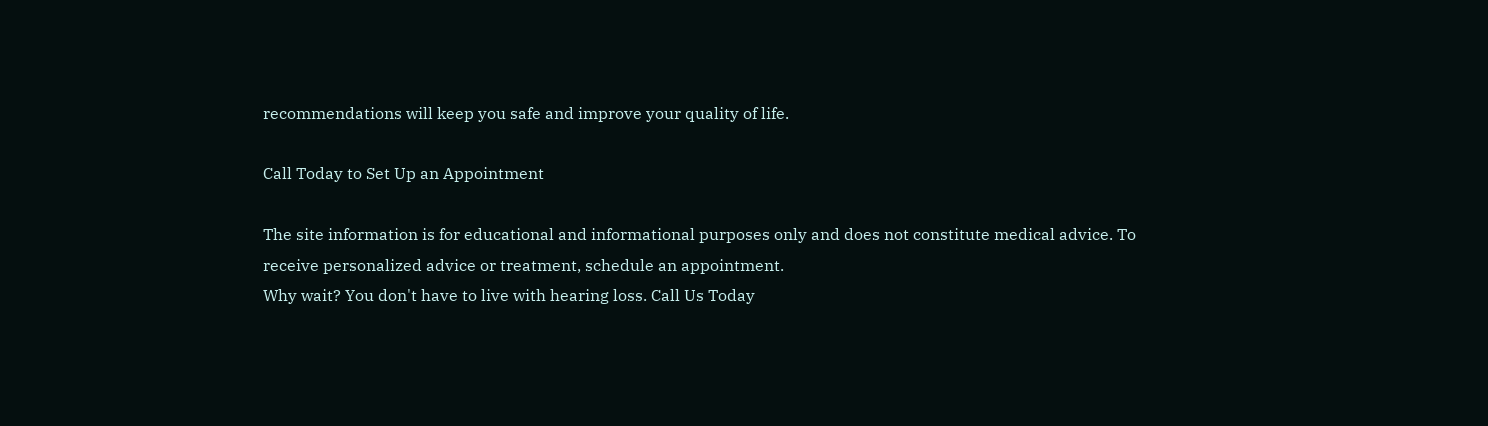recommendations will keep you safe and improve your quality of life.

Call Today to Set Up an Appointment

The site information is for educational and informational purposes only and does not constitute medical advice. To receive personalized advice or treatment, schedule an appointment.
Why wait? You don't have to live with hearing loss. Call Us Today